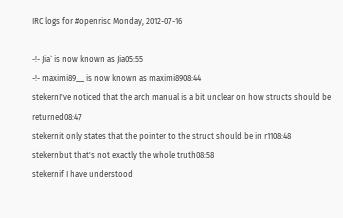IRC logs for #openrisc Monday, 2012-07-16

-!- Jia` is now known as Jia05:55
-!- maximi89__ is now known as maximi8908:44
stekernI've noticed that the arch manual is a bit unclear on how structs should be returned08:47
stekernit only states that the pointer to the struct should be in r1108:48
stekernbut that's not exactly the whole truth08:58
stekernif I have understood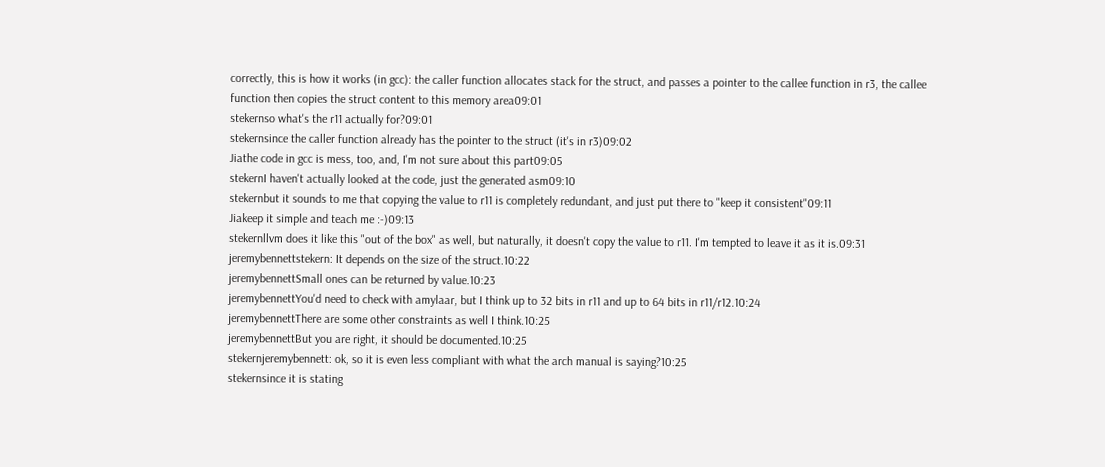correctly, this is how it works (in gcc): the caller function allocates stack for the struct, and passes a pointer to the callee function in r3, the callee function then copies the struct content to this memory area09:01
stekernso what's the r11 actually for?09:01
stekernsince the caller function already has the pointer to the struct (it's in r3)09:02
Jiathe code in gcc is mess, too, and, I'm not sure about this part09:05
stekernI haven't actually looked at the code, just the generated asm09:10
stekernbut it sounds to me that copying the value to r11 is completely redundant, and just put there to "keep it consistent"09:11
Jiakeep it simple and teach me :-)09:13
stekernllvm does it like this "out of the box" as well, but naturally, it doesn't copy the value to r11. I'm tempted to leave it as it is.09:31
jeremybennettstekern: It depends on the size of the struct.10:22
jeremybennettSmall ones can be returned by value.10:23
jeremybennettYou'd need to check with amylaar, but I think up to 32 bits in r11 and up to 64 bits in r11/r12.10:24
jeremybennettThere are some other constraints as well I think.10:25
jeremybennettBut you are right, it should be documented.10:25
stekernjeremybennett: ok, so it is even less compliant with what the arch manual is saying?10:25
stekernsince it is stating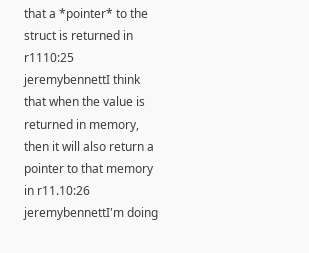that a *pointer* to the struct is returned in r1110:25
jeremybennettI think that when the value is returned in memory, then it will also return a pointer to that memory in r11.10:26
jeremybennettI'm doing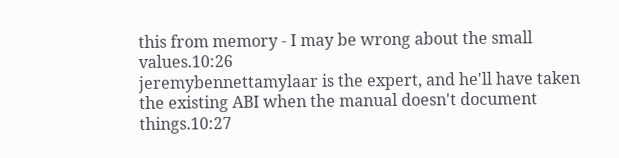this from memory - I may be wrong about the small values.10:26
jeremybennettamylaar is the expert, and he'll have taken the existing ABI when the manual doesn't document things.10:27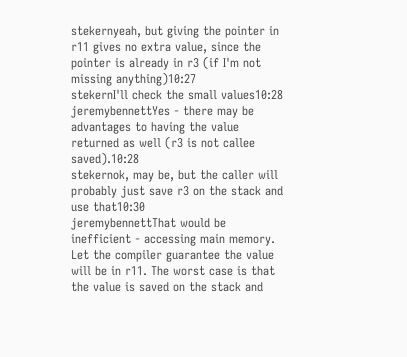stekernyeah, but giving the pointer in r11 gives no extra value, since the pointer is already in r3 (if I'm not missing anything)10:27
stekernI'll check the small values10:28
jeremybennettYes - there may be advantages to having the value returned as well (r3 is not callee saved).10:28
stekernok, may be, but the caller will probably just save r3 on the stack and use that10:30
jeremybennettThat would be inefficient - accessing main memory. Let the compiler guarantee the value will be in r11. The worst case is that the value is saved on the stack and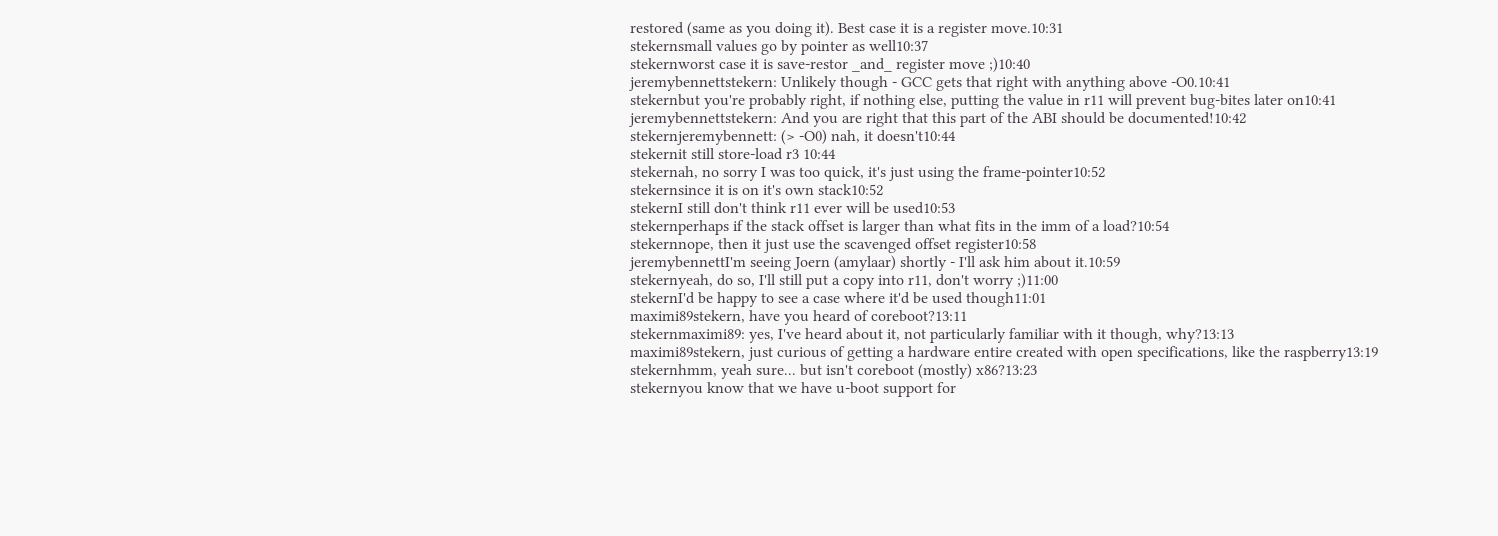restored (same as you doing it). Best case it is a register move.10:31
stekernsmall values go by pointer as well10:37
stekernworst case it is save-restor _and_ register move ;)10:40
jeremybennettstekern: Unlikely though - GCC gets that right with anything above -O0.10:41
stekernbut you're probably right, if nothing else, putting the value in r11 will prevent bug-bites later on10:41
jeremybennettstekern: And you are right that this part of the ABI should be documented!10:42
stekernjeremybennett: (> -O0) nah, it doesn't10:44
stekernit still store-load r3 10:44
stekernah, no sorry I was too quick, it's just using the frame-pointer10:52
stekernsince it is on it's own stack10:52
stekernI still don't think r11 ever will be used10:53
stekernperhaps if the stack offset is larger than what fits in the imm of a load?10:54
stekernnope, then it just use the scavenged offset register10:58
jeremybennettI'm seeing Joern (amylaar) shortly - I'll ask him about it.10:59
stekernyeah, do so, I'll still put a copy into r11, don't worry ;)11:00
stekernI'd be happy to see a case where it'd be used though11:01
maximi89stekern, have you heard of coreboot?13:11
stekernmaximi89: yes, I've heard about it, not particularly familiar with it though, why?13:13
maximi89stekern, just curious of getting a hardware entire created with open specifications, like the raspberry13:19
stekernhmm, yeah sure... but isn't coreboot (mostly) x86?13:23
stekernyou know that we have u-boot support for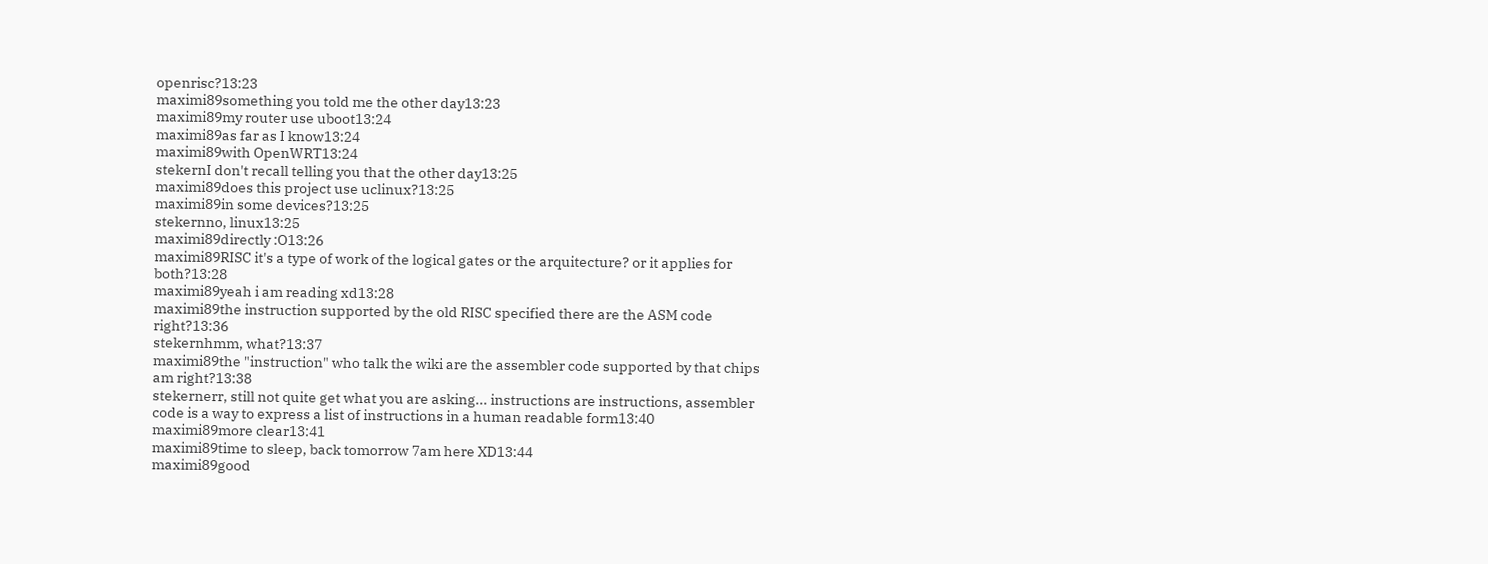openrisc?13:23
maximi89something you told me the other day13:23
maximi89my router use uboot13:24
maximi89as far as I know13:24
maximi89with OpenWRT13:24
stekernI don't recall telling you that the other day13:25
maximi89does this project use uclinux?13:25
maximi89in some devices?13:25
stekernno, linux13:25
maximi89directly :O13:26
maximi89RISC it's a type of work of the logical gates or the arquitecture? or it applies for both?13:28
maximi89yeah i am reading xd13:28
maximi89the instruction supported by the old RISC specified there are the ASM code right?13:36
stekernhmm, what?13:37
maximi89the "instruction" who talk the wiki are the assembler code supported by that chips am right?13:38
stekernerr, still not quite get what you are asking... instructions are instructions, assembler code is a way to express a list of instructions in a human readable form13:40
maximi89more clear13:41
maximi89time to sleep, back tomorrow 7am here XD13:44
maximi89good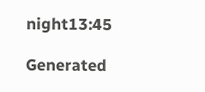night13:45

Generated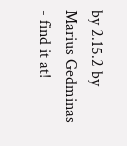by 2.15.2 by Marius Gedminas - find it at!